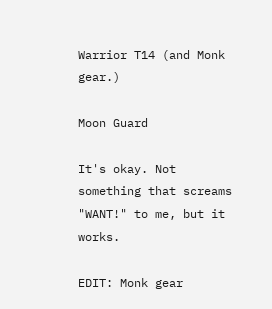Warrior T14 (and Monk gear.)

Moon Guard

It's okay. Not something that screams "WANT!" to me, but it works.

EDIT: Monk gear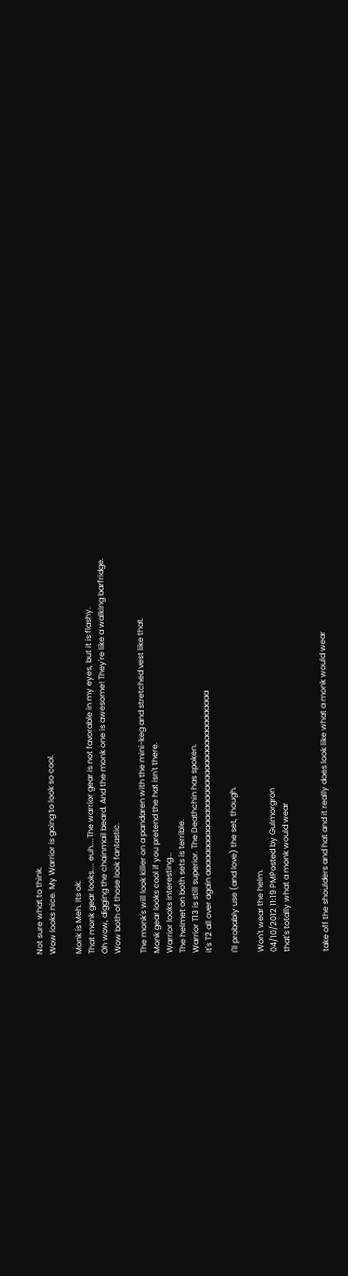Not sure what to think.
Wow looks nice. My Warrior is going to look so cool.

Monk is Meh. Its ok.
That monk gear looks.... euh....The warrior gear is not favorable in my eyes, but it is flashy.
Oh wow, digging the chainmail beard. And the monk one is awesome! They're like a walking barfridge.
Wow both of those look fantastic.

The monk's will look killer on a pandaren with the mini-keg and stretched vest like that.
Monk gear looks cool if you pretend the hat isn't there.
Warrior looks interesting...
The helmet on both sets is terrible.
Warrior T13 is still superior. The Deathchin has spoken.
it's T2 all over again aaaaaaaaaaaaaaaaaaaaaaaaaaaaaaaaaaaaa

I'll probably use (and love) the set, though.

Won't wear the helm.
04/10/2012 11:19 PMPosted by Gulmorgron
that's totally what a monk would wear


take off the shoulders and hat and it really does look like what a monk would wear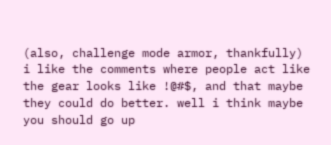(also, challenge mode armor, thankfully)
i like the comments where people act like the gear looks like !@#$, and that maybe they could do better. well i think maybe you should go up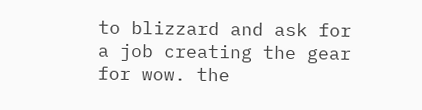to blizzard and ask for a job creating the gear for wow. the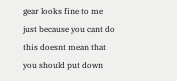gear looks fine to me just because you cant do this doesnt mean that you should put down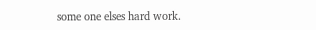some one elses hard work.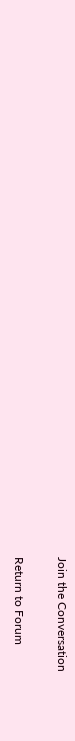Join the Conversation

Return to Forum